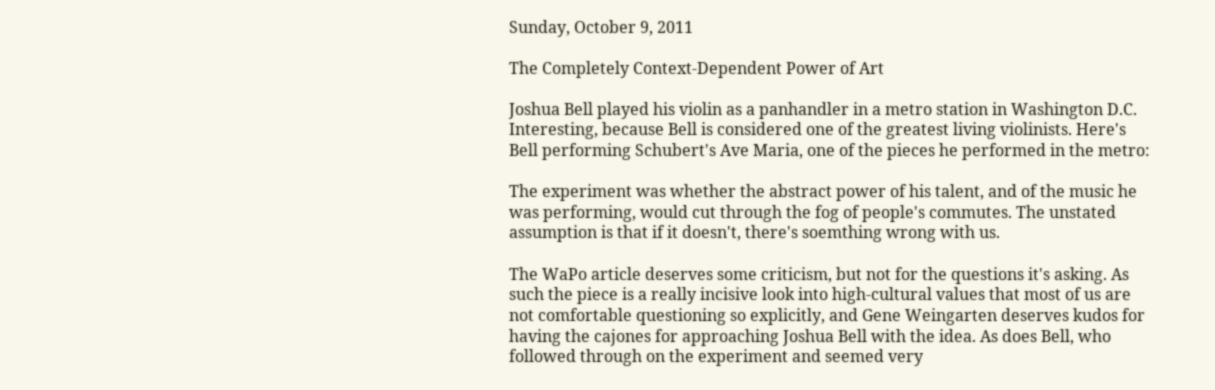Sunday, October 9, 2011

The Completely Context-Dependent Power of Art

Joshua Bell played his violin as a panhandler in a metro station in Washington D.C. Interesting, because Bell is considered one of the greatest living violinists. Here's Bell performing Schubert's Ave Maria, one of the pieces he performed in the metro:

The experiment was whether the abstract power of his talent, and of the music he was performing, would cut through the fog of people's commutes. The unstated assumption is that if it doesn't, there's soemthing wrong with us.

The WaPo article deserves some criticism, but not for the questions it's asking. As such the piece is a really incisive look into high-cultural values that most of us are not comfortable questioning so explicitly, and Gene Weingarten deserves kudos for having the cajones for approaching Joshua Bell with the idea. As does Bell, who followed through on the experiment and seemed very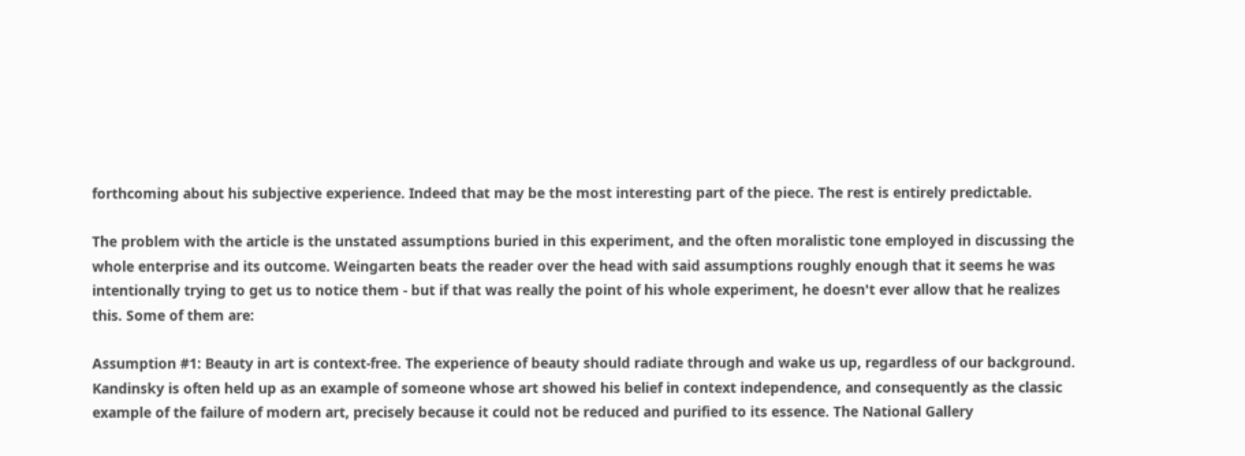forthcoming about his subjective experience. Indeed that may be the most interesting part of the piece. The rest is entirely predictable.

The problem with the article is the unstated assumptions buried in this experiment, and the often moralistic tone employed in discussing the whole enterprise and its outcome. Weingarten beats the reader over the head with said assumptions roughly enough that it seems he was intentionally trying to get us to notice them - but if that was really the point of his whole experiment, he doesn't ever allow that he realizes this. Some of them are:

Assumption #1: Beauty in art is context-free. The experience of beauty should radiate through and wake us up, regardless of our background. Kandinsky is often held up as an example of someone whose art showed his belief in context independence, and consequently as the classic example of the failure of modern art, precisely because it could not be reduced and purified to its essence. The National Gallery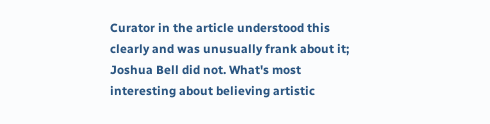Curator in the article understood this clearly and was unusually frank about it; Joshua Bell did not. What's most interesting about believing artistic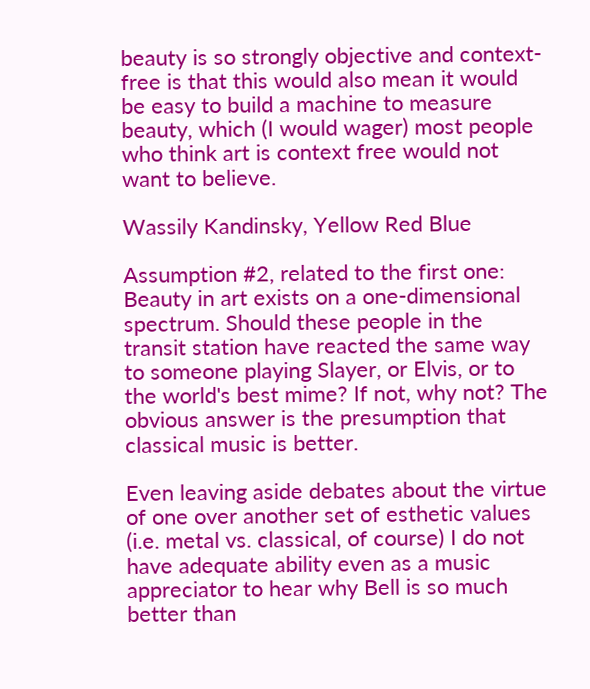beauty is so strongly objective and context-free is that this would also mean it would be easy to build a machine to measure beauty, which (I would wager) most people who think art is context free would not want to believe.

Wassily Kandinsky, Yellow Red Blue

Assumption #2, related to the first one: Beauty in art exists on a one-dimensional spectrum. Should these people in the transit station have reacted the same way to someone playing Slayer, or Elvis, or to the world's best mime? If not, why not? The obvious answer is the presumption that classical music is better.

Even leaving aside debates about the virtue of one over another set of esthetic values (i.e. metal vs. classical, of course) I do not have adequate ability even as a music appreciator to hear why Bell is so much better than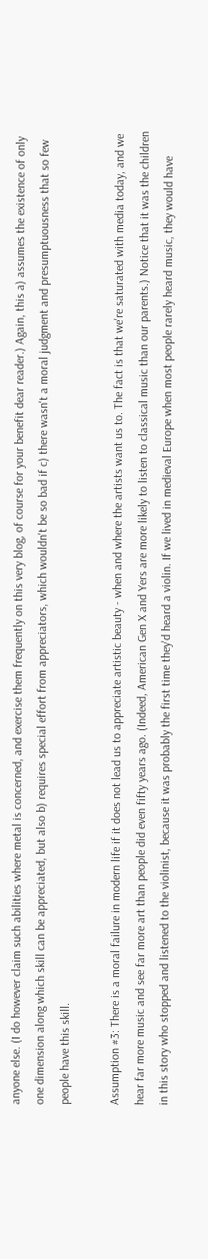anyone else. (I do however claim such abilities where metal is concerned, and exercise them frequently on this very blog, of course for your benefit dear reader.) Again, this a) assumes the existence of only one dimension along which skill can be appreciated, but also b) requires special effort from appreciators, which wouldn't be so bad if c) there wasn't a moral judgment and presumptuousness that so few people have this skill.

Assumption #3: There is a moral failure in modern life if it does not lead us to appreciate artistic beauty - when and where the artists want us to. The fact is that we're saturated with media today, and we hear far more music and see far more art than people did even fifty years ago. (Indeed, American Gen X and Yers are more likely to listen to classical music than our parents.) Notice that it was the children in this story who stopped and listened to the violinist, because it was probably the first time they'd heard a violin. If we lived in medieval Europe when most people rarely heard music, they would have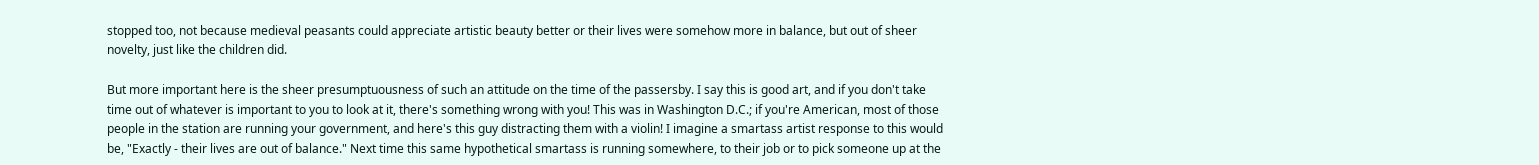stopped too, not because medieval peasants could appreciate artistic beauty better or their lives were somehow more in balance, but out of sheer novelty, just like the children did.

But more important here is the sheer presumptuousness of such an attitude on the time of the passersby. I say this is good art, and if you don't take time out of whatever is important to you to look at it, there's something wrong with you! This was in Washington D.C.; if you're American, most of those people in the station are running your government, and here's this guy distracting them with a violin! I imagine a smartass artist response to this would be, "Exactly - their lives are out of balance." Next time this same hypothetical smartass is running somewhere, to their job or to pick someone up at the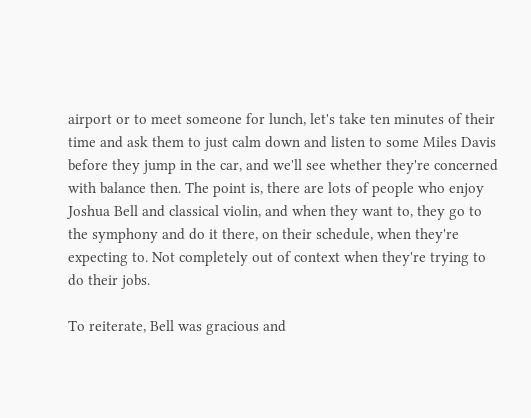airport or to meet someone for lunch, let's take ten minutes of their time and ask them to just calm down and listen to some Miles Davis before they jump in the car, and we'll see whether they're concerned with balance then. The point is, there are lots of people who enjoy Joshua Bell and classical violin, and when they want to, they go to the symphony and do it there, on their schedule, when they're expecting to. Not completely out of context when they're trying to do their jobs.

To reiterate, Bell was gracious and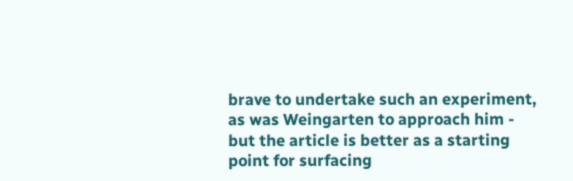brave to undertake such an experiment, as was Weingarten to approach him - but the article is better as a starting point for surfacing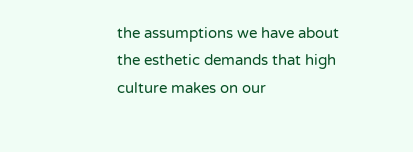the assumptions we have about the esthetic demands that high culture makes on our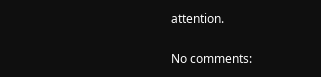attention.

No comments: